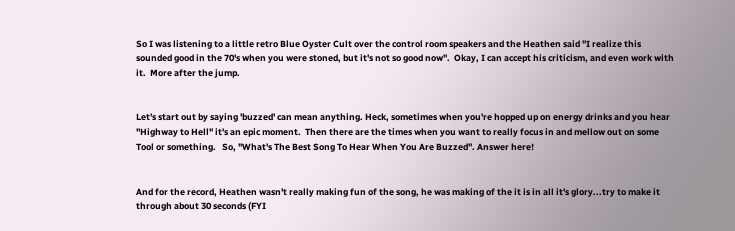So I was listening to a little retro Blue Oyster Cult over the control room speakers and the Heathen said "I realize this sounded good in the 70's when you were stoned, but it's not so good now".  Okay, I can accept his criticism, and even work with it.  More after the jump.


Let's start out by saying 'buzzed' can mean anything. Heck, sometimes when you're hopped up on energy drinks and you hear "Highway to Hell" it's an epic moment.  Then there are the times when you want to really focus in and mellow out on some Tool or something.   So, "What's The Best Song To Hear When You Are Buzzed". Answer here!


And for the record, Heathen wasn't really making fun of the song, he was making of the it is in all it's glory...try to make it through about 30 seconds (FYI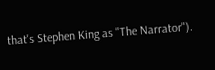that's Stephen King as "The Narrator").